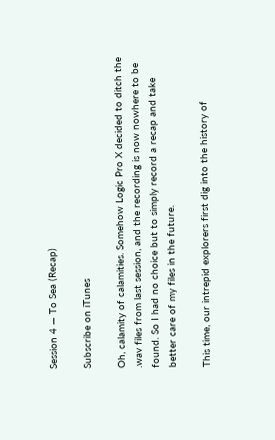Session 4 — To Sea (Recap)

Subscribe on iTunes

Oh, calamity of calamities. Somehow Logic Pro X decided to ditch the .wav files from last session, and the recording is now nowhere to be found. So I had no choice but to simply record a recap and take better care of my files in the future.

This time, our intrepid explorers first dig into the history of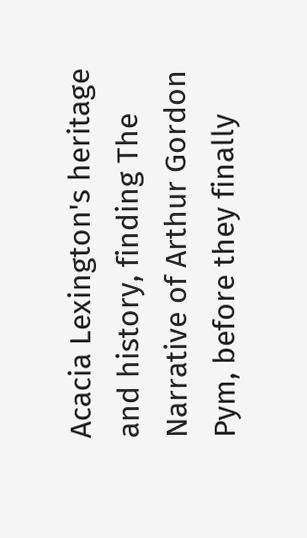Acacia Lexington's heritage and history, finding The Narrative of Arthur Gordon Pym, before they finally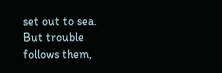set out to sea. But trouble follows them,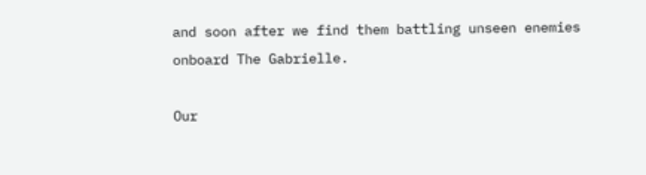and soon after we find them battling unseen enemies onboard The Gabrielle.

Our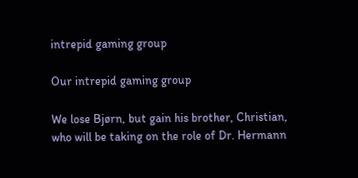intrepid gaming group

Our intrepid gaming group

We lose Bjørn, but gain his brother, Christian, who will be taking on the role of Dr. Hermann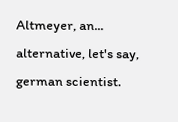Altmeyer, an... alternative, let's say, german scientist.